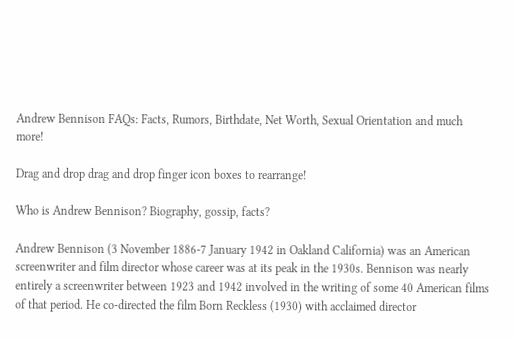Andrew Bennison FAQs: Facts, Rumors, Birthdate, Net Worth, Sexual Orientation and much more!

Drag and drop drag and drop finger icon boxes to rearrange!

Who is Andrew Bennison? Biography, gossip, facts?

Andrew Bennison (3 November 1886-7 January 1942 in Oakland California) was an American screenwriter and film director whose career was at its peak in the 1930s. Bennison was nearly entirely a screenwriter between 1923 and 1942 involved in the writing of some 40 American films of that period. He co-directed the film Born Reckless (1930) with acclaimed director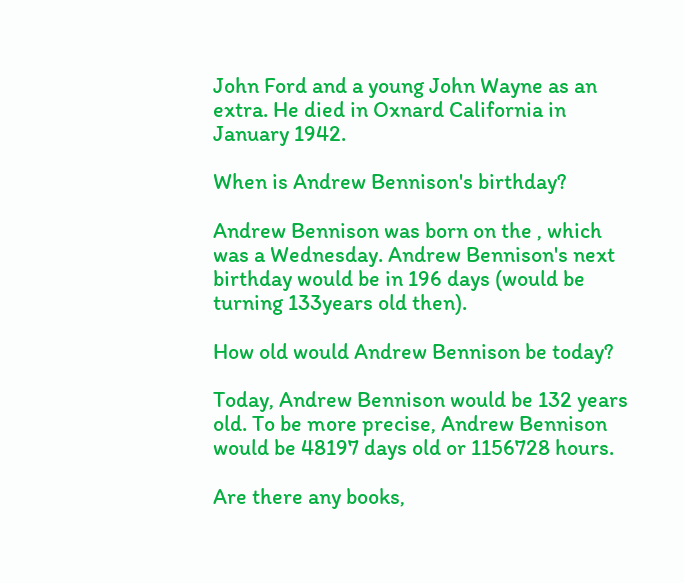John Ford and a young John Wayne as an extra. He died in Oxnard California in January 1942.

When is Andrew Bennison's birthday?

Andrew Bennison was born on the , which was a Wednesday. Andrew Bennison's next birthday would be in 196 days (would be turning 133years old then).

How old would Andrew Bennison be today?

Today, Andrew Bennison would be 132 years old. To be more precise, Andrew Bennison would be 48197 days old or 1156728 hours.

Are there any books,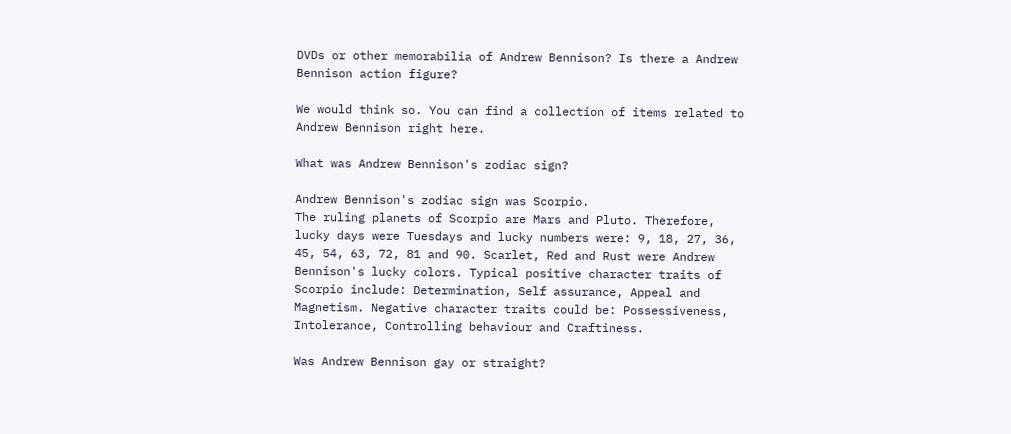DVDs or other memorabilia of Andrew Bennison? Is there a Andrew Bennison action figure?

We would think so. You can find a collection of items related to Andrew Bennison right here.

What was Andrew Bennison's zodiac sign?

Andrew Bennison's zodiac sign was Scorpio.
The ruling planets of Scorpio are Mars and Pluto. Therefore, lucky days were Tuesdays and lucky numbers were: 9, 18, 27, 36, 45, 54, 63, 72, 81 and 90. Scarlet, Red and Rust were Andrew Bennison's lucky colors. Typical positive character traits of Scorpio include: Determination, Self assurance, Appeal and Magnetism. Negative character traits could be: Possessiveness, Intolerance, Controlling behaviour and Craftiness.

Was Andrew Bennison gay or straight?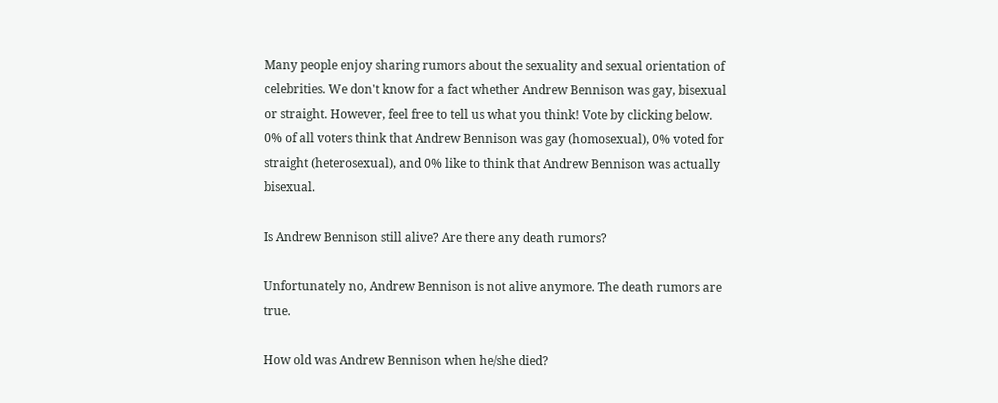Many people enjoy sharing rumors about the sexuality and sexual orientation of celebrities. We don't know for a fact whether Andrew Bennison was gay, bisexual or straight. However, feel free to tell us what you think! Vote by clicking below.
0% of all voters think that Andrew Bennison was gay (homosexual), 0% voted for straight (heterosexual), and 0% like to think that Andrew Bennison was actually bisexual.

Is Andrew Bennison still alive? Are there any death rumors?

Unfortunately no, Andrew Bennison is not alive anymore. The death rumors are true.

How old was Andrew Bennison when he/she died?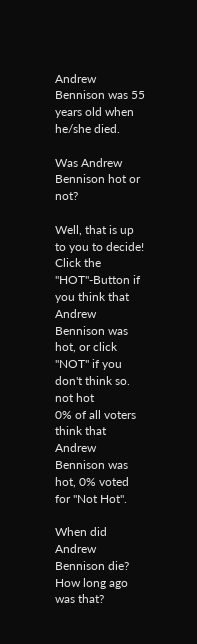Andrew Bennison was 55 years old when he/she died.

Was Andrew Bennison hot or not?

Well, that is up to you to decide! Click the "HOT"-Button if you think that Andrew Bennison was hot, or click "NOT" if you don't think so.
not hot
0% of all voters think that Andrew Bennison was hot, 0% voted for "Not Hot".

When did Andrew Bennison die? How long ago was that?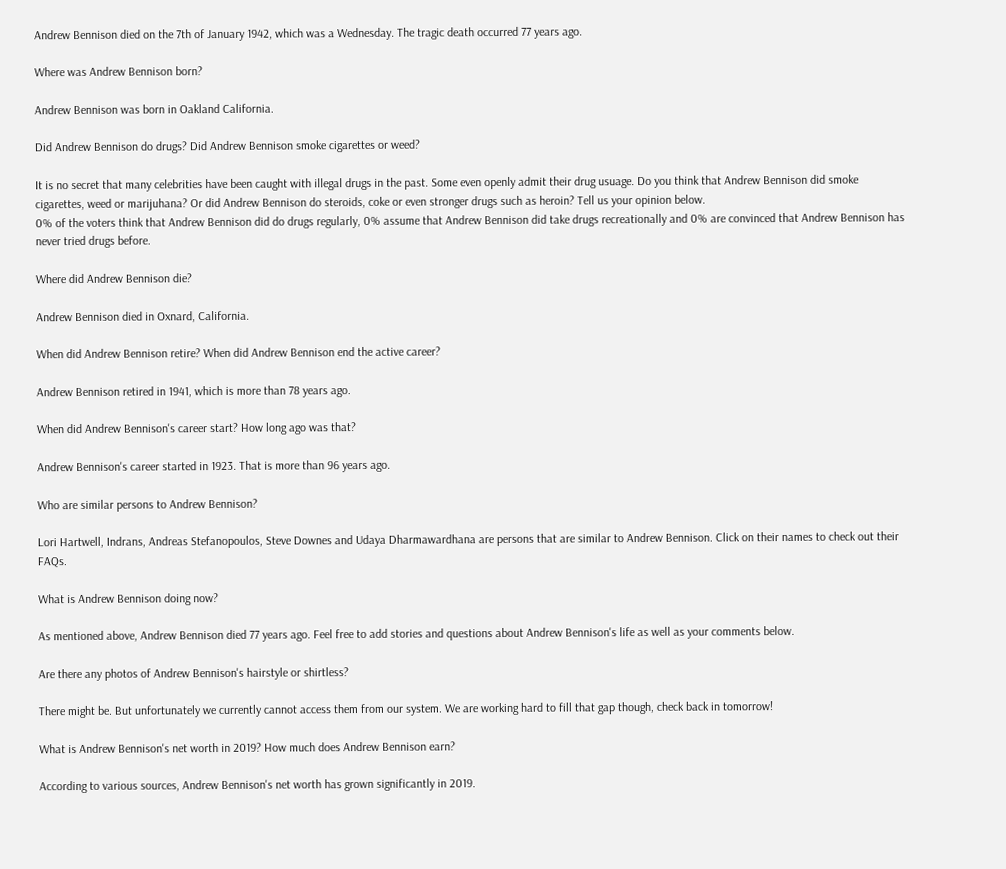Andrew Bennison died on the 7th of January 1942, which was a Wednesday. The tragic death occurred 77 years ago.

Where was Andrew Bennison born?

Andrew Bennison was born in Oakland California.

Did Andrew Bennison do drugs? Did Andrew Bennison smoke cigarettes or weed?

It is no secret that many celebrities have been caught with illegal drugs in the past. Some even openly admit their drug usuage. Do you think that Andrew Bennison did smoke cigarettes, weed or marijuhana? Or did Andrew Bennison do steroids, coke or even stronger drugs such as heroin? Tell us your opinion below.
0% of the voters think that Andrew Bennison did do drugs regularly, 0% assume that Andrew Bennison did take drugs recreationally and 0% are convinced that Andrew Bennison has never tried drugs before.

Where did Andrew Bennison die?

Andrew Bennison died in Oxnard, California.

When did Andrew Bennison retire? When did Andrew Bennison end the active career?

Andrew Bennison retired in 1941, which is more than 78 years ago.

When did Andrew Bennison's career start? How long ago was that?

Andrew Bennison's career started in 1923. That is more than 96 years ago.

Who are similar persons to Andrew Bennison?

Lori Hartwell, Indrans, Andreas Stefanopoulos, Steve Downes and Udaya Dharmawardhana are persons that are similar to Andrew Bennison. Click on their names to check out their FAQs.

What is Andrew Bennison doing now?

As mentioned above, Andrew Bennison died 77 years ago. Feel free to add stories and questions about Andrew Bennison's life as well as your comments below.

Are there any photos of Andrew Bennison's hairstyle or shirtless?

There might be. But unfortunately we currently cannot access them from our system. We are working hard to fill that gap though, check back in tomorrow!

What is Andrew Bennison's net worth in 2019? How much does Andrew Bennison earn?

According to various sources, Andrew Bennison's net worth has grown significantly in 2019.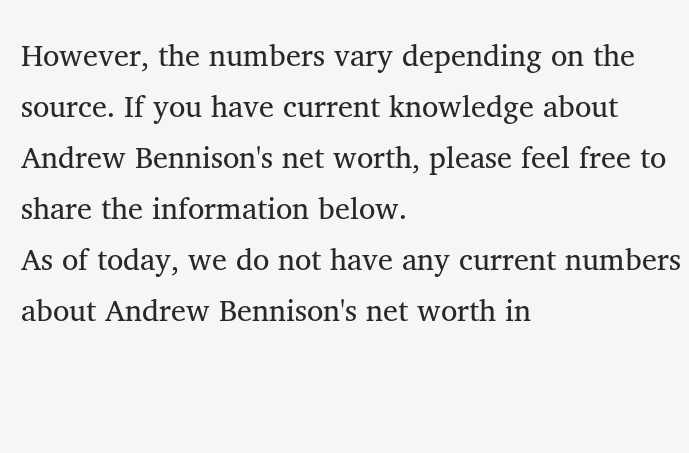However, the numbers vary depending on the source. If you have current knowledge about Andrew Bennison's net worth, please feel free to share the information below.
As of today, we do not have any current numbers about Andrew Bennison's net worth in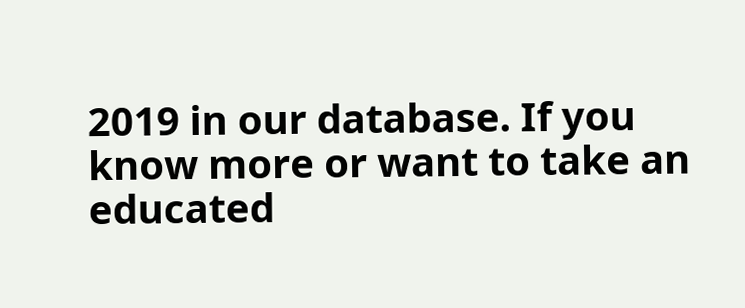2019 in our database. If you know more or want to take an educated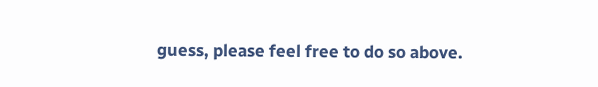guess, please feel free to do so above.